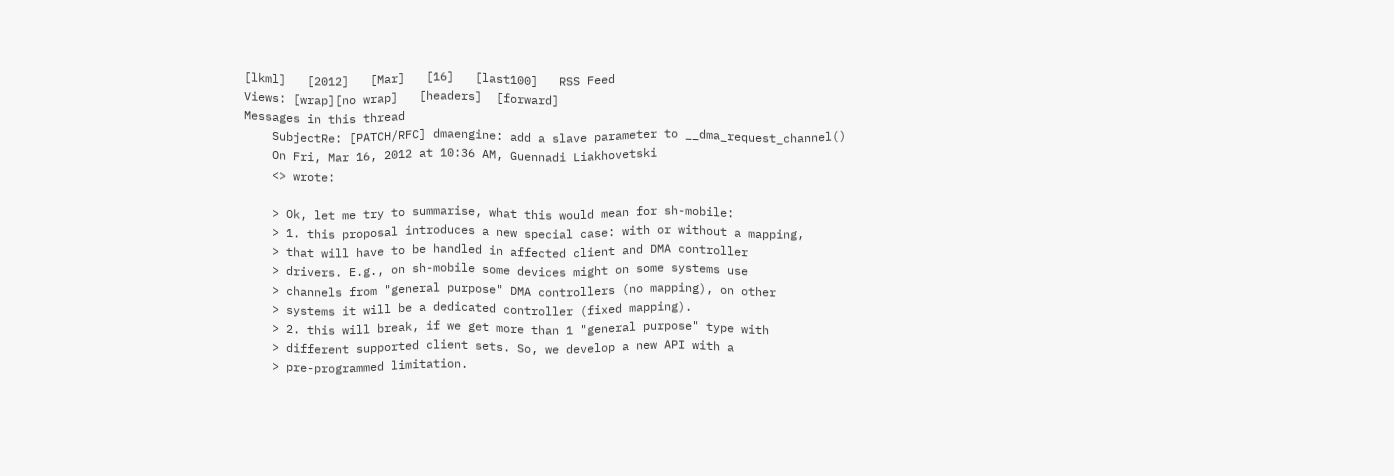[lkml]   [2012]   [Mar]   [16]   [last100]   RSS Feed
Views: [wrap][no wrap]   [headers]  [forward]
Messages in this thread
    SubjectRe: [PATCH/RFC] dmaengine: add a slave parameter to __dma_request_channel()
    On Fri, Mar 16, 2012 at 10:36 AM, Guennadi Liakhovetski
    <> wrote:

    > Ok, let me try to summarise, what this would mean for sh-mobile:
    > 1. this proposal introduces a new special case: with or without a mapping,
    > that will have to be handled in affected client and DMA controller
    > drivers. E.g., on sh-mobile some devices might on some systems use
    > channels from "general purpose" DMA controllers (no mapping), on other
    > systems it will be a dedicated controller (fixed mapping).
    > 2. this will break, if we get more than 1 "general purpose" type with
    > different supported client sets. So, we develop a new API with a
    > pre-programmed limitation.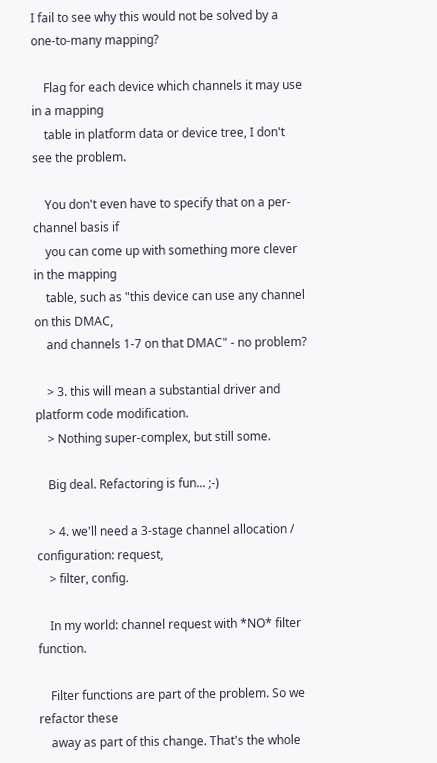I fail to see why this would not be solved by a one-to-many mapping?

    Flag for each device which channels it may use in a mapping
    table in platform data or device tree, I don't see the problem.

    You don't even have to specify that on a per-channel basis if
    you can come up with something more clever in the mapping
    table, such as "this device can use any channel on this DMAC,
    and channels 1-7 on that DMAC" - no problem?

    > 3. this will mean a substantial driver and platform code modification.
    > Nothing super-complex, but still some.

    Big deal. Refactoring is fun... ;-)

    > 4. we'll need a 3-stage channel allocation / configuration: request,
    > filter, config.

    In my world: channel request with *NO* filter function.

    Filter functions are part of the problem. So we refactor these
    away as part of this change. That's the whole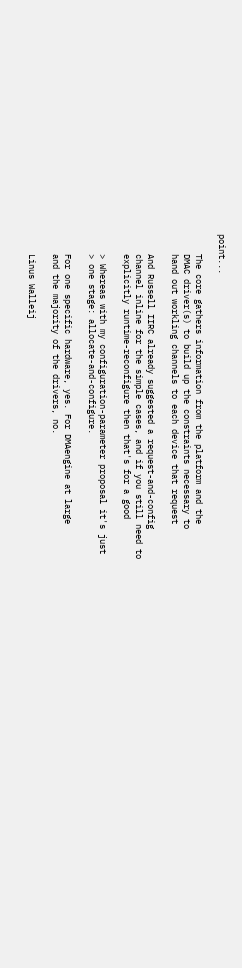point...

    The core gathers information from the platform and the
    DMAC driver(s) to build up the constraints necessary to
    hand out workling channels to each device that request

    And Russell IIRC already suggested a request-and-config
    channel inline for the simple cases, and if you still need to
    explicitly runtime-reconfigure then that's for a good

    > Whereas with my configuration-parameter proposal it's just
    > one stage: allocate-and-configure.

    For one specific hardware, yes. For DMAengine at large
    and the majority of the drivers, no.

    Linus Walleij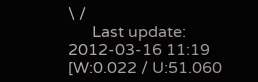\ /
      Last update: 2012-03-16 11:19    [W:0.022 / U:51.060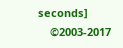seconds]
    ©2003-2017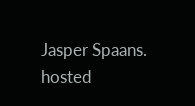Jasper Spaans. hosted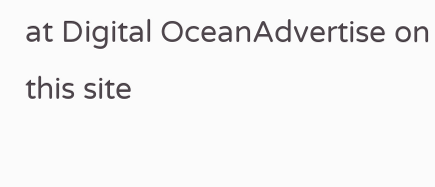at Digital OceanAdvertise on this site